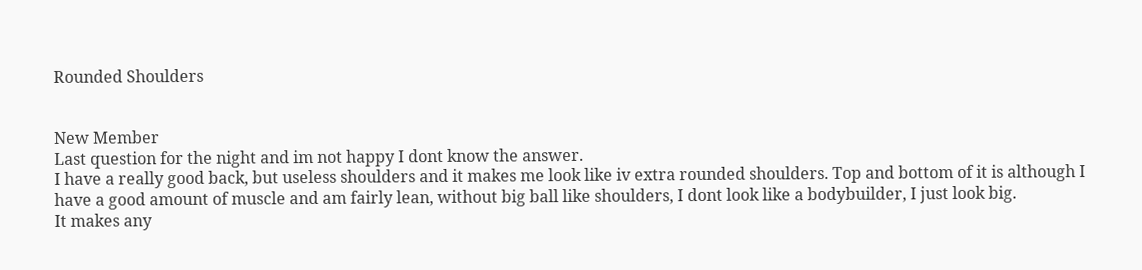Rounded Shoulders


New Member
Last question for the night and im not happy I dont know the answer.
I have a really good back, but useless shoulders and it makes me look like iv extra rounded shoulders. Top and bottom of it is although I have a good amount of muscle and am fairly lean, without big ball like shoulders, I dont look like a bodybuilder, I just look big.
It makes any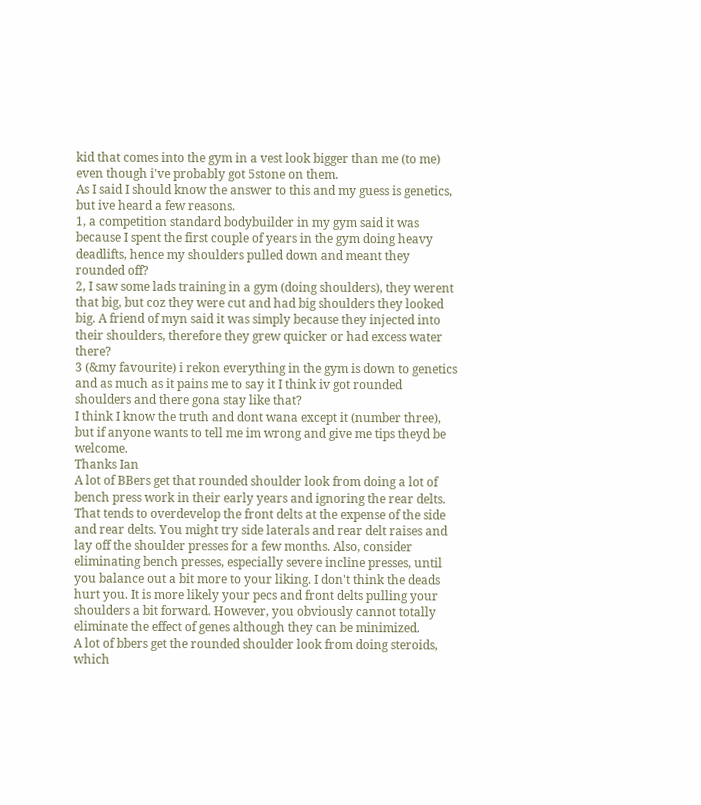kid that comes into the gym in a vest look bigger than me (to me) even though i've probably got 5stone on them.
As I said I should know the answer to this and my guess is genetics, but ive heard a few reasons.
1, a competition standard bodybuilder in my gym said it was because I spent the first couple of years in the gym doing heavy deadlifts, hence my shoulders pulled down and meant they rounded off?
2, I saw some lads training in a gym (doing shoulders), they werent that big, but coz they were cut and had big shoulders they looked big. A friend of myn said it was simply because they injected into their shoulders, therefore they grew quicker or had excess water there?
3 (&my favourite) i rekon everything in the gym is down to genetics and as much as it pains me to say it I think iv got rounded shoulders and there gona stay like that?
I think I know the truth and dont wana except it (number three), but if anyone wants to tell me im wrong and give me tips theyd be welcome.
Thanks Ian
A lot of BBers get that rounded shoulder look from doing a lot of bench press work in their early years and ignoring the rear delts. That tends to overdevelop the front delts at the expense of the side and rear delts. You might try side laterals and rear delt raises and lay off the shoulder presses for a few months. Also, consider eliminating bench presses, especially severe incline presses, until you balance out a bit more to your liking. I don't think the deads hurt you. It is more likely your pecs and front delts pulling your shoulders a bit forward. However, you obviously cannot totally eliminate the effect of genes although they can be minimized.
A lot of bbers get the rounded shoulder look from doing steroids, which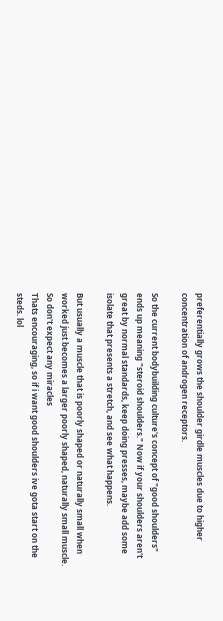preferentially grows the shoulder girdle muscles due to higher concentration of androgen receptors.

So the current bodybuilding culture's concept of "good shoulders" ends up meaning "steroid shoulders." Now if your shoulders aren't great by normal standards, keep doing presses, maybe add some isolate that presents a stretch, and see what happens.

But usually a muscle that is poorly shaped or naturally small when worked just becomes a larger poorly shaped, naturally small muscle. So don't expect any miracles
Thats encouraging, so if i want good shoulders ive gota start on the steds. lol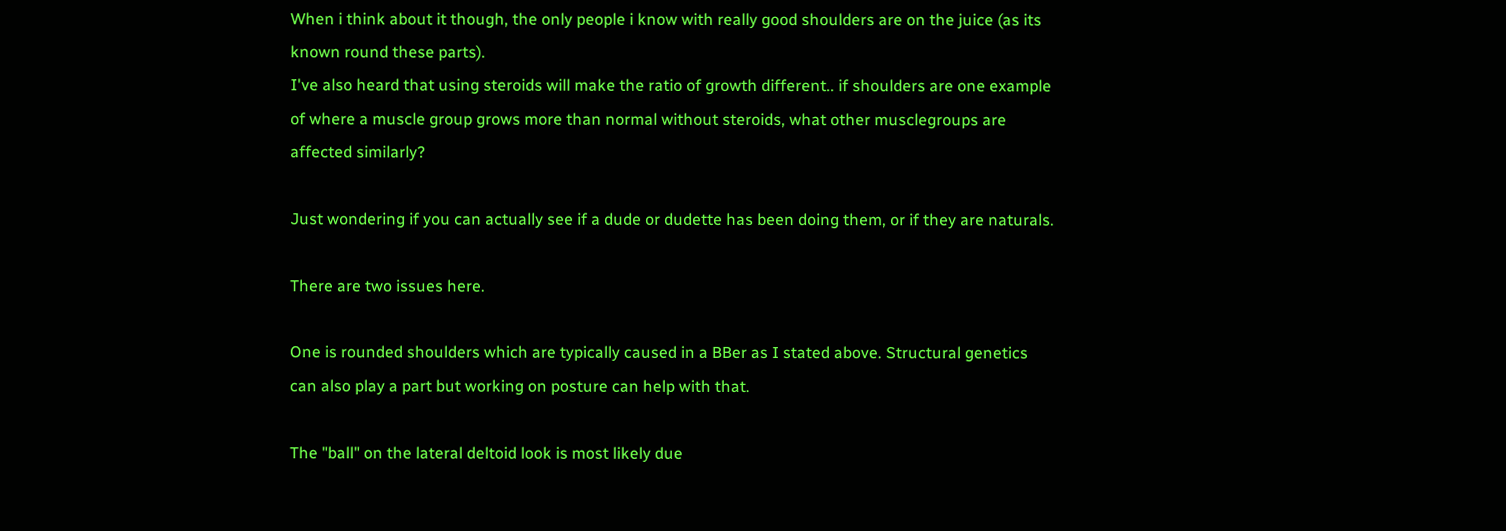When i think about it though, the only people i know with really good shoulders are on the juice (as its known round these parts).
I've also heard that using steroids will make the ratio of growth different.. if shoulders are one example of where a muscle group grows more than normal without steroids, what other musclegroups are affected similarly?

Just wondering if you can actually see if a dude or dudette has been doing them, or if they are naturals.

There are two issues here.

One is rounded shoulders which are typically caused in a BBer as I stated above. Structural genetics can also play a part but working on posture can help with that.

The "ball" on the lateral deltoid look is most likely due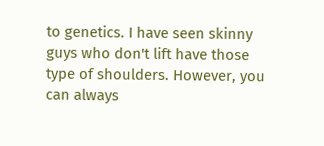to genetics. I have seen skinny guys who don't lift have those type of shoulders. However, you can always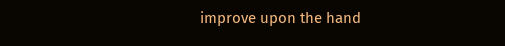improve upon the hand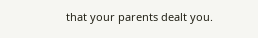that your parents dealt you.